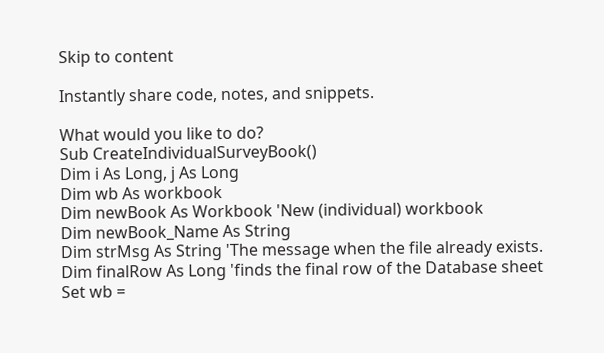Skip to content

Instantly share code, notes, and snippets.

What would you like to do?
Sub CreateIndividualSurveyBook()
Dim i As Long, j As Long
Dim wb As workbook
Dim newBook As Workbook 'New (individual) workbook
Dim newBook_Name As String
Dim strMsg As String 'The message when the file already exists.
Dim finalRow As Long 'finds the final row of the Database sheet
Set wb =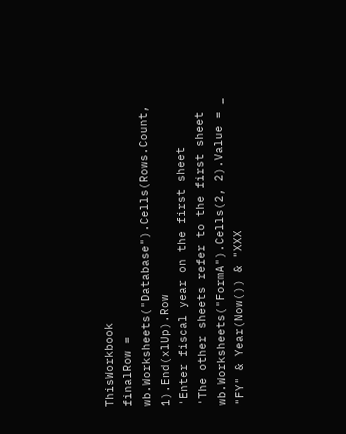ThisWorkbook
finalRow = wb.Worksheets("Database").Cells(Rows.Count, 1).End(xlUp).Row
'Enter fiscal year on the first sheet
'The other sheets refer to the first sheet
wb.Worksheets("FormA").Cells(2, 2).Value = _
"FY" & Year(Now()) & "XXX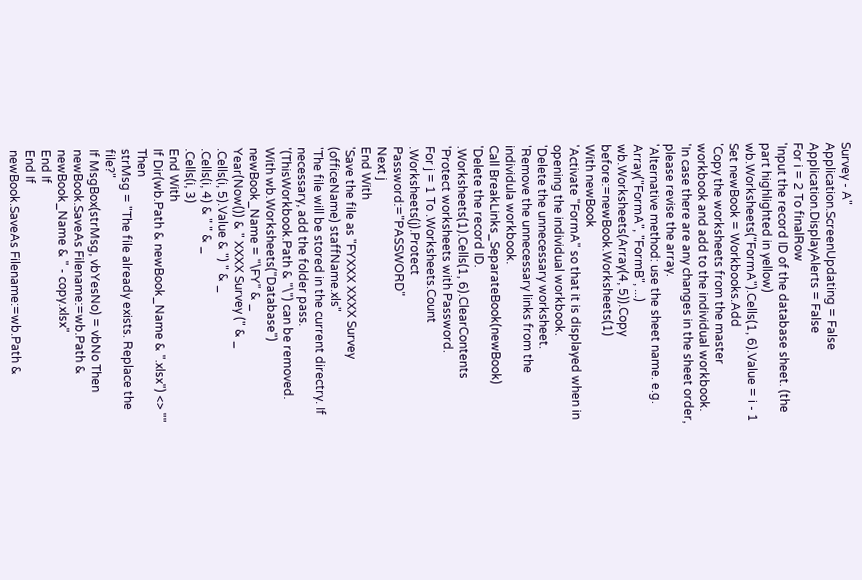Survey - A"
Application.ScreenUpdating = False
Application.DisplayAlerts = False
For i = 2 To finalRow
'Input the record ID of the database sheet. (the part highlighted in yellow)
wb.Worksheets("FormA").Cells(1, 6).Value = i - 1
Set newBook = Workbooks.Add
'Copy the worksheets from the master workbook and add to the individual workbook.
'In case there are any changes in the sheet order, please revise the array.
'Alternative method: use the sheet name. e.g. Array("FormA", "FormB", ...)
wb.Worksheets(Array(4, 5)).Copy before:=newBook.Worksheets(1)
With newBook
'Activate "FormA" so that it is displayed when in opening the individual workbook.
'Delete the unnecessary worksheet.
'Remove the unnecessary links from the individula workbook.
Call BreakLinks_SeparateBook(newBook)
'Delete the record ID.
.Worksheets(1).Cells(1, 6).ClearContents
'Protect worksheets with Password.
For j = 1 To .Worksheets.Count
.Worksheets(j).Protect Password:="PASSWORD"
Next j
End With
'Save the file as "FYXXX XXXX Survey (officeName) staffName.xls"
'The file will be stored in the current directry. If necessary, add the folder pass.
'(ThisWorkbook.Path & "\") can be removed.
With wb.Worksheets("Database")
newBook_Name = "\FY" & _
Year(Now()) & " XXXX Survey (" & _
.Cells(i, 5).Value & ") " & _
.Cells(i, 4) & " " & _
.Cells(i, 3)
End With
If Dir(wb.Path & newBook_Name & ".xlsx") <> "" Then
strMsg = "The file already exists. Replace the file?"
If MsgBox(strMsg, vbYesNo) = vbNo Then
newBook.SaveAs Filename:=wb.Path & newBook_Name & " - copy.xlsx"
End If
End If
newBook.SaveAs Filename:=wb.Path &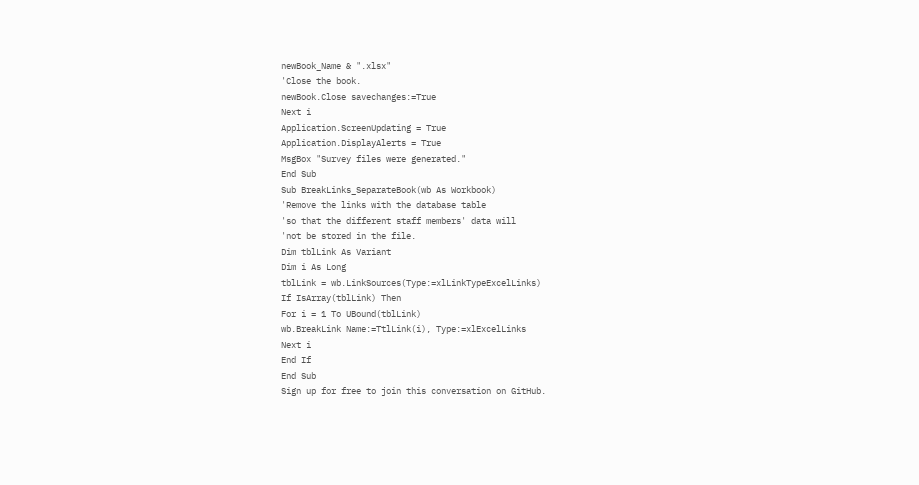newBook_Name & ".xlsx"
'Close the book.
newBook.Close savechanges:=True
Next i
Application.ScreenUpdating = True
Application.DisplayAlerts = True
MsgBox "Survey files were generated."
End Sub
Sub BreakLinks_SeparateBook(wb As Workbook)
'Remove the links with the database table
'so that the different staff members' data will
'not be stored in the file.
Dim tblLink As Variant
Dim i As Long
tblLink = wb.LinkSources(Type:=xlLinkTypeExcelLinks)
If IsArray(tblLink) Then
For i = 1 To UBound(tblLink)
wb.BreakLink Name:=TtlLink(i), Type:=xlExcelLinks
Next i
End If
End Sub
Sign up for free to join this conversation on GitHub.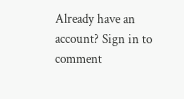Already have an account? Sign in to comment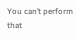You can’t perform that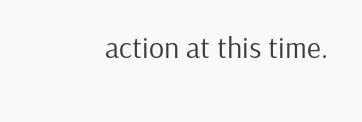action at this time.